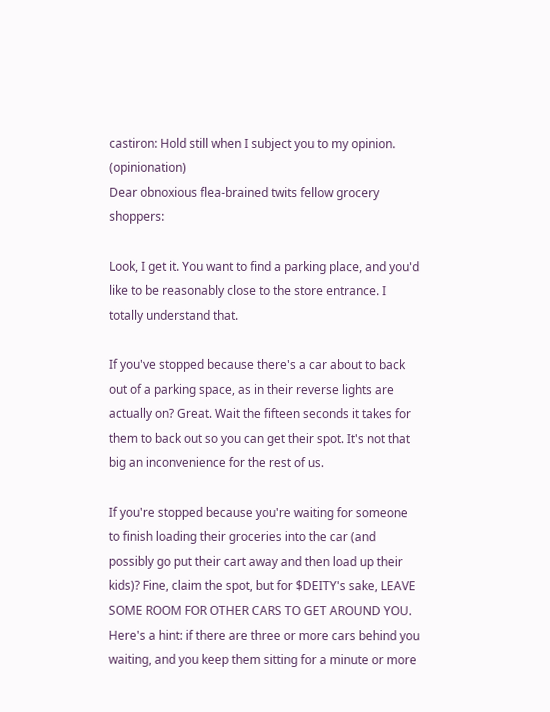castiron: Hold still when I subject you to my opinion. (opinionation)
Dear obnoxious flea-brained twits fellow grocery shoppers:

Look, I get it. You want to find a parking place, and you'd like to be reasonably close to the store entrance. I totally understand that.

If you've stopped because there's a car about to back out of a parking space, as in their reverse lights are actually on? Great. Wait the fifteen seconds it takes for them to back out so you can get their spot. It's not that big an inconvenience for the rest of us.

If you're stopped because you're waiting for someone to finish loading their groceries into the car (and possibly go put their cart away and then load up their kids)? Fine, claim the spot, but for $DEITY's sake, LEAVE SOME ROOM FOR OTHER CARS TO GET AROUND YOU. Here's a hint: if there are three or more cars behind you waiting, and you keep them sitting for a minute or more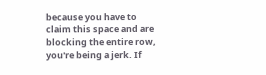because you have to claim this space and are blocking the entire row, you're being a jerk. If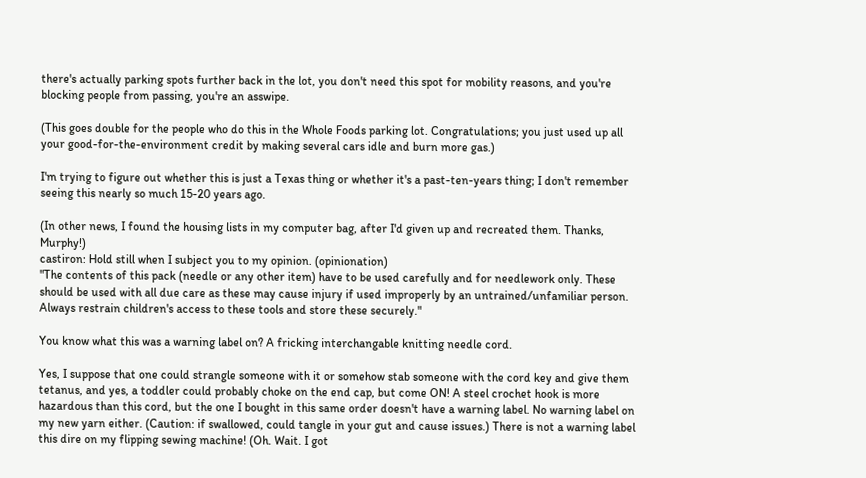there's actually parking spots further back in the lot, you don't need this spot for mobility reasons, and you're blocking people from passing, you're an asswipe.

(This goes double for the people who do this in the Whole Foods parking lot. Congratulations; you just used up all your good-for-the-environment credit by making several cars idle and burn more gas.)

I'm trying to figure out whether this is just a Texas thing or whether it's a past-ten-years thing; I don't remember seeing this nearly so much 15-20 years ago.

(In other news, I found the housing lists in my computer bag, after I'd given up and recreated them. Thanks, Murphy!)
castiron: Hold still when I subject you to my opinion. (opinionation)
"The contents of this pack (needle or any other item) have to be used carefully and for needlework only. These should be used with all due care as these may cause injury if used improperly by an untrained/unfamiliar person. Always restrain children's access to these tools and store these securely."

You know what this was a warning label on? A fricking interchangable knitting needle cord.

Yes, I suppose that one could strangle someone with it or somehow stab someone with the cord key and give them tetanus, and yes, a toddler could probably choke on the end cap, but come ON! A steel crochet hook is more hazardous than this cord, but the one I bought in this same order doesn't have a warning label. No warning label on my new yarn either. (Caution: if swallowed, could tangle in your gut and cause issues.) There is not a warning label this dire on my flipping sewing machine! (Oh. Wait. I got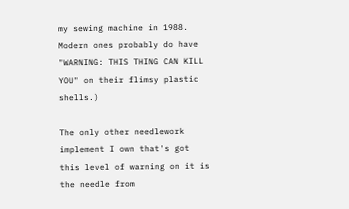my sewing machine in 1988. Modern ones probably do have "WARNING: THIS THING CAN KILL YOU" on their flimsy plastic shells.)

The only other needlework implement I own that's got this level of warning on it is the needle from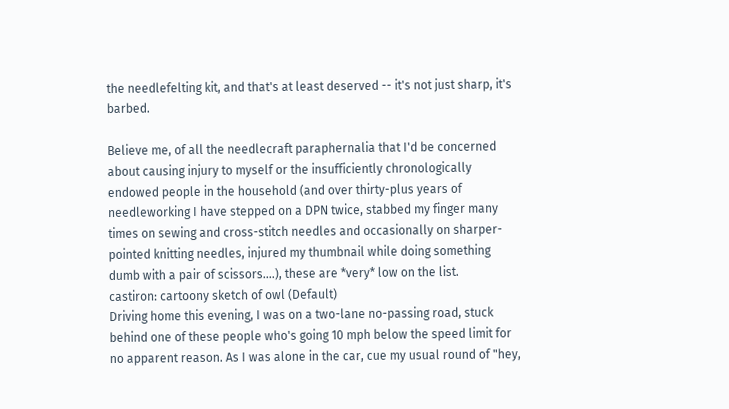the needlefelting kit, and that's at least deserved -- it's not just sharp, it's barbed.

Believe me, of all the needlecraft paraphernalia that I'd be concerned about causing injury to myself or the insufficiently chronologically endowed people in the household (and over thirty-plus years of needleworking I have stepped on a DPN twice, stabbed my finger many times on sewing and cross-stitch needles and occasionally on sharper-pointed knitting needles, injured my thumbnail while doing something dumb with a pair of scissors....), these are *very* low on the list.
castiron: cartoony sketch of owl (Default)
Driving home this evening, I was on a two-lane no-passing road, stuck behind one of these people who's going 10 mph below the speed limit for no apparent reason. As I was alone in the car, cue my usual round of "hey,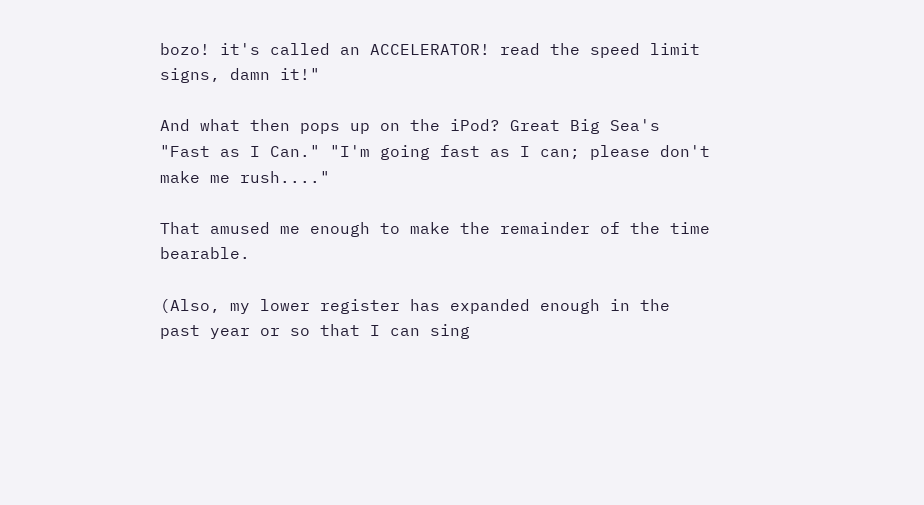bozo! it's called an ACCELERATOR! read the speed limit signs, damn it!"

And what then pops up on the iPod? Great Big Sea's "Fast as I Can." "I'm going fast as I can; please don't make me rush...."

That amused me enough to make the remainder of the time bearable.

(Also, my lower register has expanded enough in the past year or so that I can sing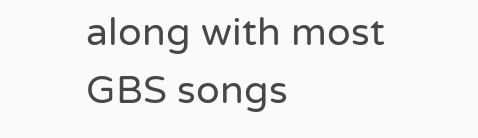along with most GBS songs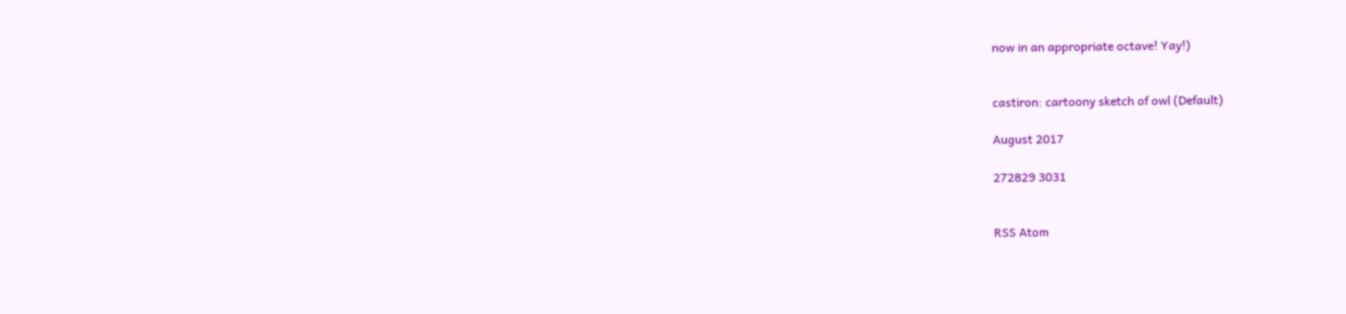now in an appropriate octave! Yay!)


castiron: cartoony sketch of owl (Default)

August 2017

272829 3031


RSS Atom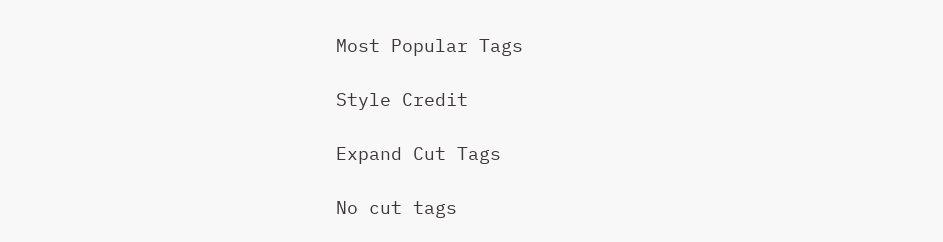Most Popular Tags

Style Credit

Expand Cut Tags

No cut tags